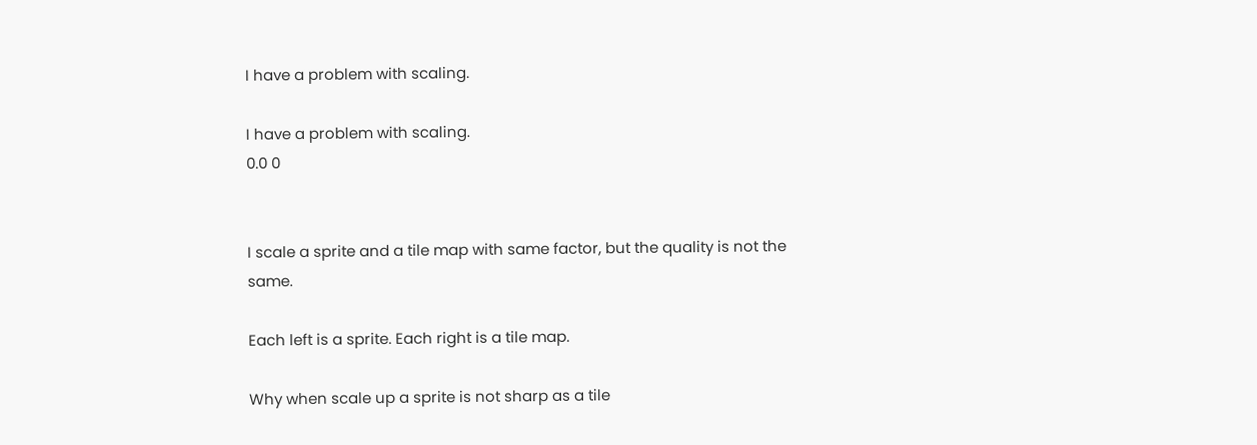I have a problem with scaling.

I have a problem with scaling.
0.0 0


I scale a sprite and a tile map with same factor, but the quality is not the same.

Each left is a sprite. Each right is a tile map.

Why when scale up a sprite is not sharp as a tile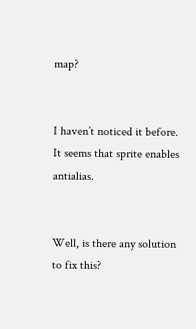map?


I haven’t noticed it before.
It seems that sprite enables antialias.


Well, is there any solution to fix this?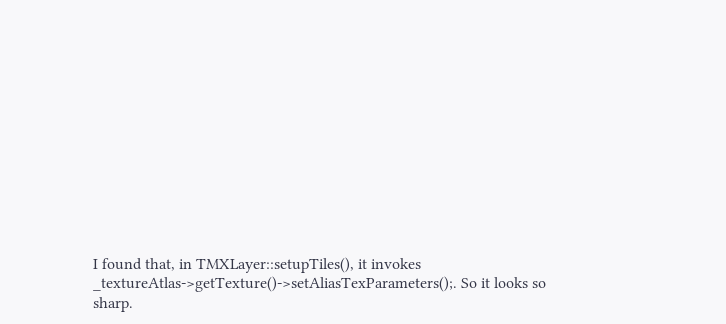I found that, in TMXLayer::setupTiles(), it invokes _textureAtlas->getTexture()->setAliasTexParameters();. So it looks so sharp.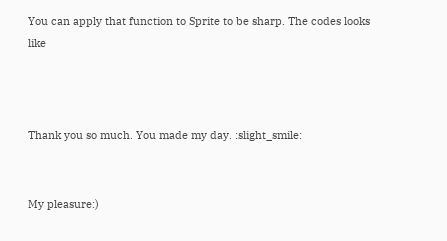You can apply that function to Sprite to be sharp. The codes looks like



Thank you so much. You made my day. :slight_smile:


My pleasure:)